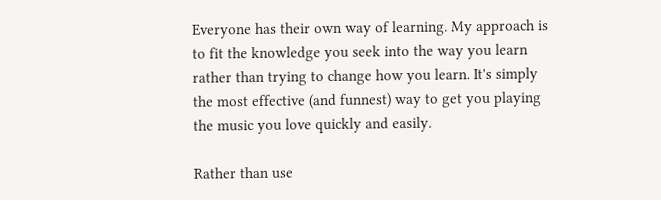Everyone has their own way of learning. My approach is to fit the knowledge you seek into the way you learn rather than trying to change how you learn. It's simply the most effective (and funnest) way to get you playing the music you love quickly and easily.

Rather than use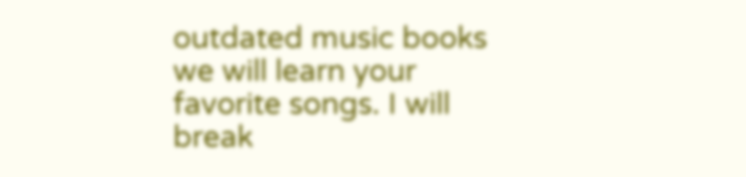outdated music books we will learn your favorite songs. I will break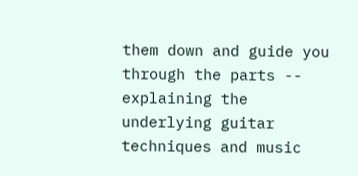them down and guide you through the parts -- explaining the underlying guitar techniques and music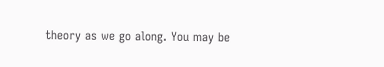theory as we go along. You may be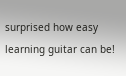surprised how easy learning guitar can be!